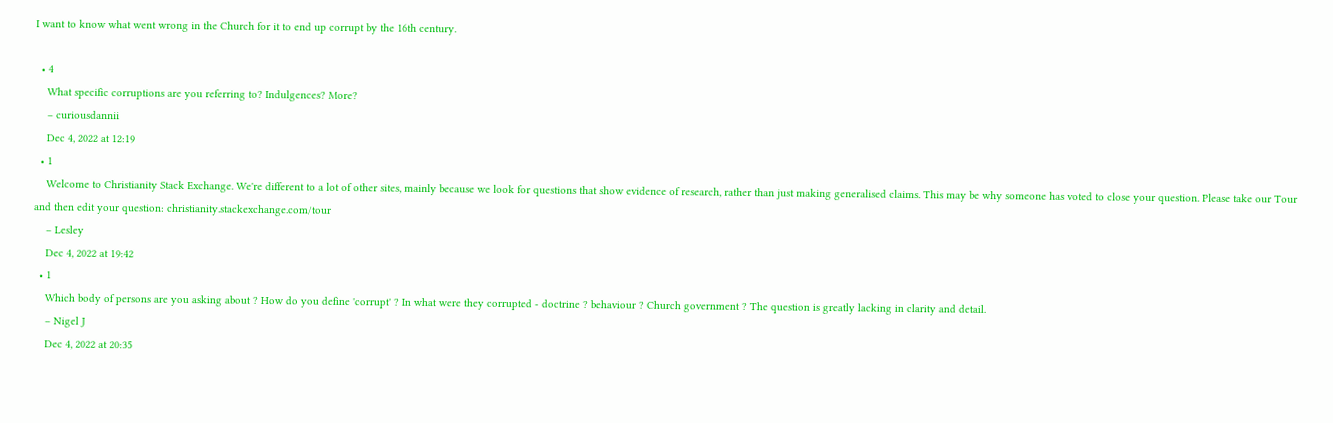I want to know what went wrong in the Church for it to end up corrupt by the 16th century.

  • 4
    What specific corruptions are you referring to? Indulgences? More?
    – curiousdannii
    Dec 4, 2022 at 12:19
  • 1
    Welcome to Christianity Stack Exchange. We're different to a lot of other sites, mainly because we look for questions that show evidence of research, rather than just making generalised claims. This may be why someone has voted to close your question. Please take our Tour and then edit your question: christianity.stackexchange.com/tour
    – Lesley
    Dec 4, 2022 at 19:42
  • 1
    Which body of persons are you asking about ? How do you define 'corrupt' ? In what were they corrupted - doctrine ? behaviour ? Church government ? The question is greatly lacking in clarity and detail.
    – Nigel J
    Dec 4, 2022 at 20:35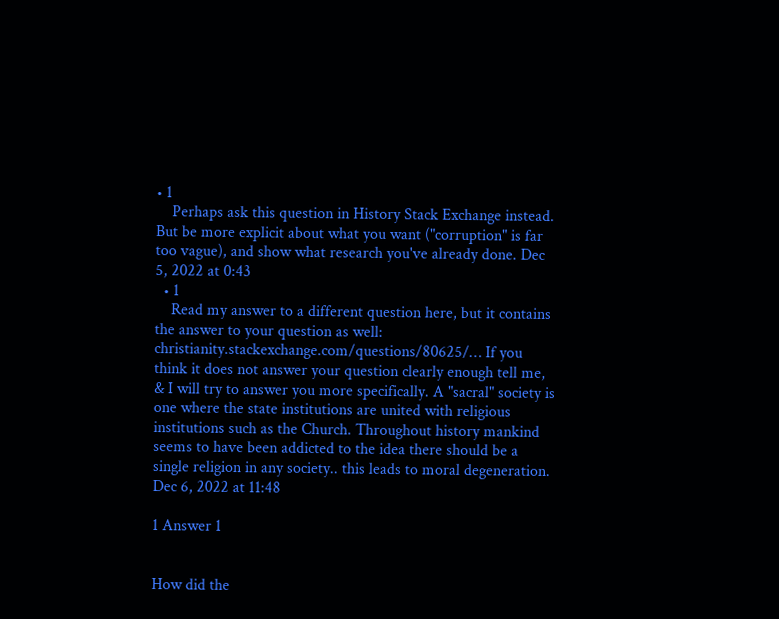• 1
    Perhaps ask this question in History Stack Exchange instead. But be more explicit about what you want ("corruption" is far too vague), and show what research you've already done. Dec 5, 2022 at 0:43
  • 1
    Read my answer to a different question here, but it contains the answer to your question as well: christianity.stackexchange.com/questions/80625/… If you think it does not answer your question clearly enough tell me, & I will try to answer you more specifically. A "sacral" society is one where the state institutions are united with religious institutions such as the Church. Throughout history mankind seems to have been addicted to the idea there should be a single religion in any society.. this leads to moral degeneration. Dec 6, 2022 at 11:48

1 Answer 1


How did the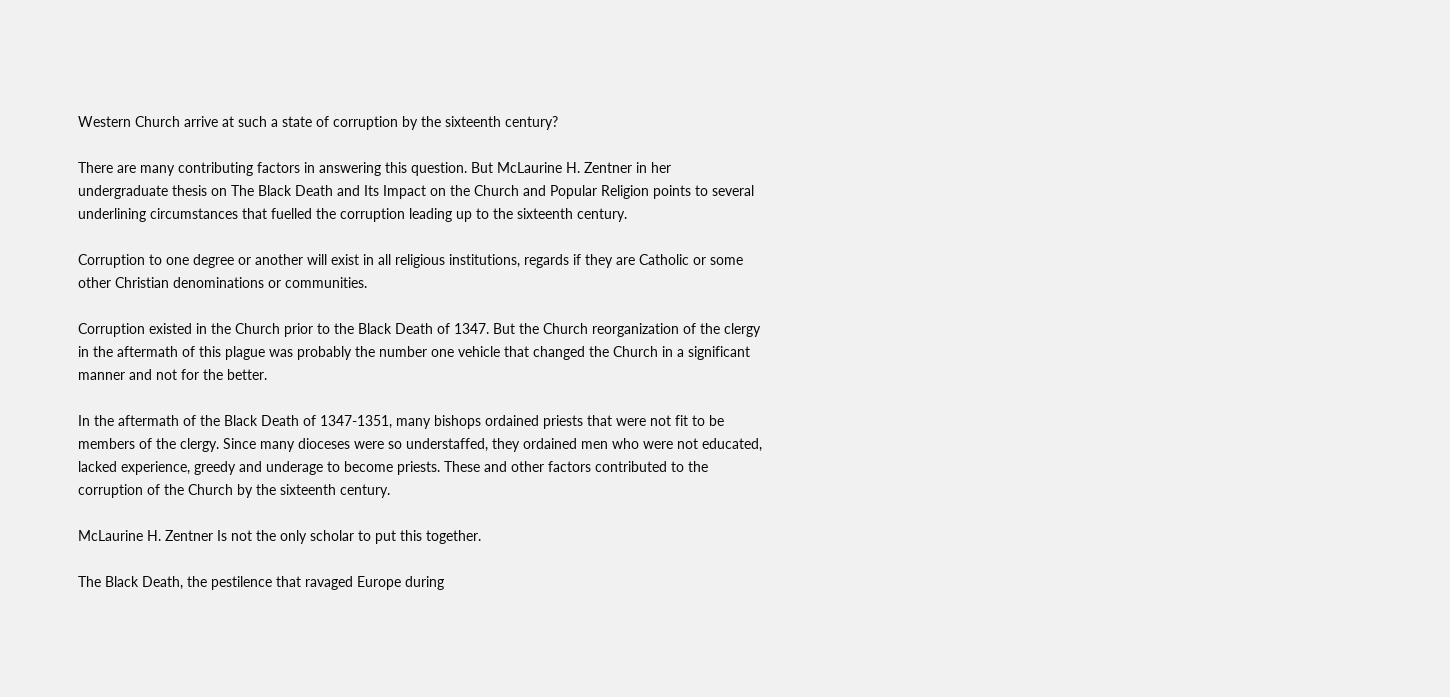Western Church arrive at such a state of corruption by the sixteenth century?

There are many contributing factors in answering this question. But McLaurine H. Zentner in her undergraduate thesis on The Black Death and Its Impact on the Church and Popular Religion points to several underlining circumstances that fuelled the corruption leading up to the sixteenth century.

Corruption to one degree or another will exist in all religious institutions, regards if they are Catholic or some other Christian denominations or communities.

Corruption existed in the Church prior to the Black Death of 1347. But the Church reorganization of the clergy in the aftermath of this plague was probably the number one vehicle that changed the Church in a significant manner and not for the better.

In the aftermath of the Black Death of 1347-1351, many bishops ordained priests that were not fit to be members of the clergy. Since many dioceses were so understaffed, they ordained men who were not educated, lacked experience, greedy and underage to become priests. These and other factors contributed to the corruption of the Church by the sixteenth century.

McLaurine H. Zentner Is not the only scholar to put this together.

The Black Death, the pestilence that ravaged Europe during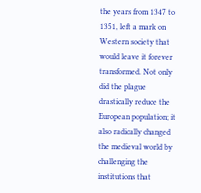the years from 1347 to 1351, left a mark on Western society that would leave it forever transformed. Not only did the plague drastically reduce the European population; it also radically changed the medieval world by challenging the institutions that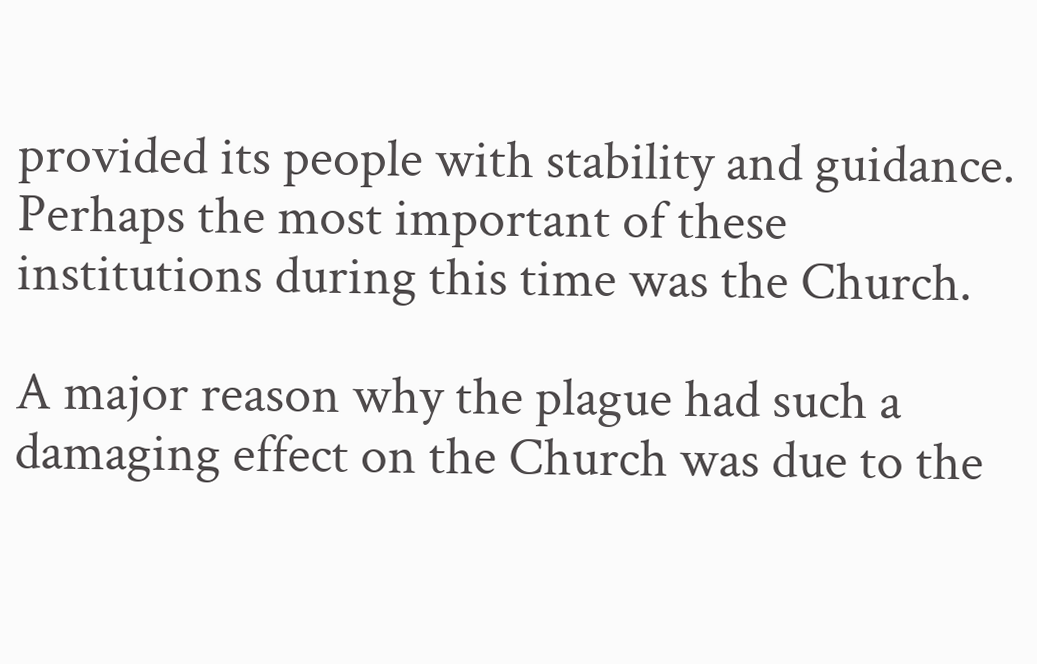provided its people with stability and guidance. Perhaps the most important of these institutions during this time was the Church.

A major reason why the plague had such a damaging effect on the Church was due to the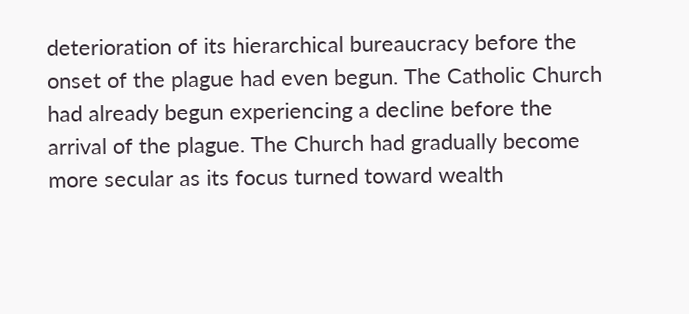deterioration of its hierarchical bureaucracy before the onset of the plague had even begun. The Catholic Church had already begun experiencing a decline before the arrival of the plague. The Church had gradually become more secular as its focus turned toward wealth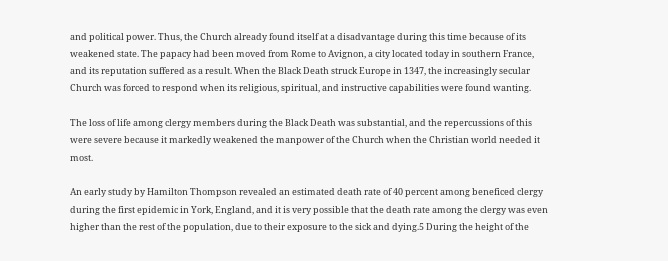and political power. Thus, the Church already found itself at a disadvantage during this time because of its weakened state. The papacy had been moved from Rome to Avignon, a city located today in southern France, and its reputation suffered as a result. When the Black Death struck Europe in 1347, the increasingly secular Church was forced to respond when its religious, spiritual, and instructive capabilities were found wanting.

The loss of life among clergy members during the Black Death was substantial, and the repercussions of this were severe because it markedly weakened the manpower of the Church when the Christian world needed it most.

An early study by Hamilton Thompson revealed an estimated death rate of 40 percent among beneficed clergy during the first epidemic in York, England, and it is very possible that the death rate among the clergy was even higher than the rest of the population, due to their exposure to the sick and dying.5 During the height of the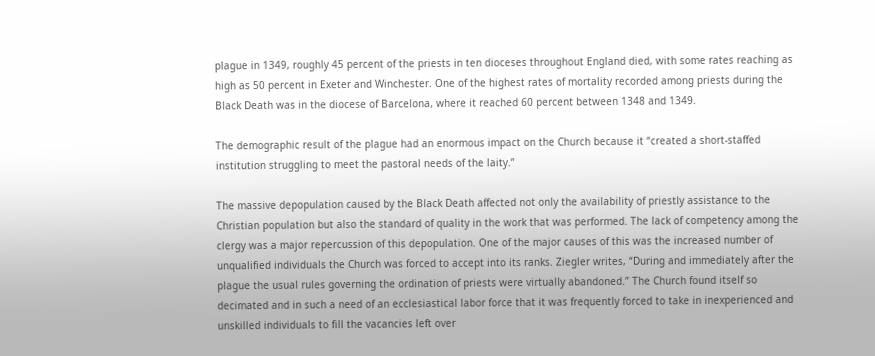plague in 1349, roughly 45 percent of the priests in ten dioceses throughout England died, with some rates reaching as high as 50 percent in Exeter and Winchester. One of the highest rates of mortality recorded among priests during the Black Death was in the diocese of Barcelona, where it reached 60 percent between 1348 and 1349.

The demographic result of the plague had an enormous impact on the Church because it “created a short-staffed institution struggling to meet the pastoral needs of the laity.”

The massive depopulation caused by the Black Death affected not only the availability of priestly assistance to the Christian population but also the standard of quality in the work that was performed. The lack of competency among the clergy was a major repercussion of this depopulation. One of the major causes of this was the increased number of unqualified individuals the Church was forced to accept into its ranks. Ziegler writes, “During and immediately after the plague the usual rules governing the ordination of priests were virtually abandoned.” The Church found itself so decimated and in such a need of an ecclesiastical labor force that it was frequently forced to take in inexperienced and unskilled individuals to fill the vacancies left over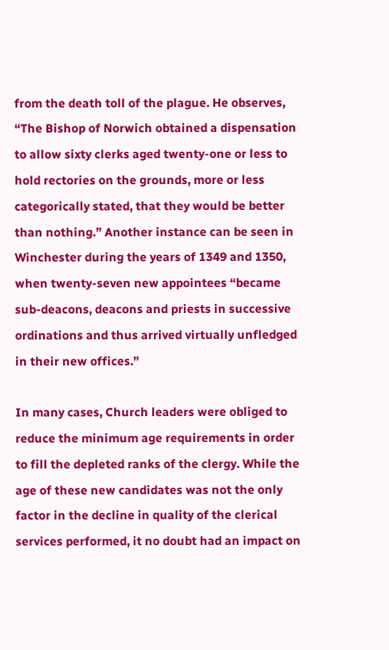from the death toll of the plague. He observes, “The Bishop of Norwich obtained a dispensation to allow sixty clerks aged twenty-one or less to hold rectories on the grounds, more or less categorically stated, that they would be better than nothing.” Another instance can be seen in Winchester during the years of 1349 and 1350, when twenty-seven new appointees “became sub-deacons, deacons and priests in successive ordinations and thus arrived virtually unfledged in their new offices.”

In many cases, Church leaders were obliged to reduce the minimum age requirements in order to fill the depleted ranks of the clergy. While the age of these new candidates was not the only factor in the decline in quality of the clerical services performed, it no doubt had an impact on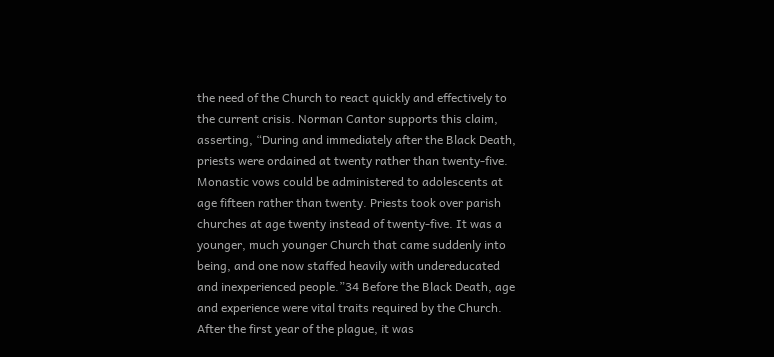the need of the Church to react quickly and effectively to the current crisis. Norman Cantor supports this claim, asserting, “During and immediately after the Black Death, priests were ordained at twenty rather than twenty-five. Monastic vows could be administered to adolescents at age fifteen rather than twenty. Priests took over parish churches at age twenty instead of twenty-five. It was a younger, much younger Church that came suddenly into being, and one now staffed heavily with undereducated and inexperienced people.”34 Before the Black Death, age and experience were vital traits required by the Church. After the first year of the plague, it was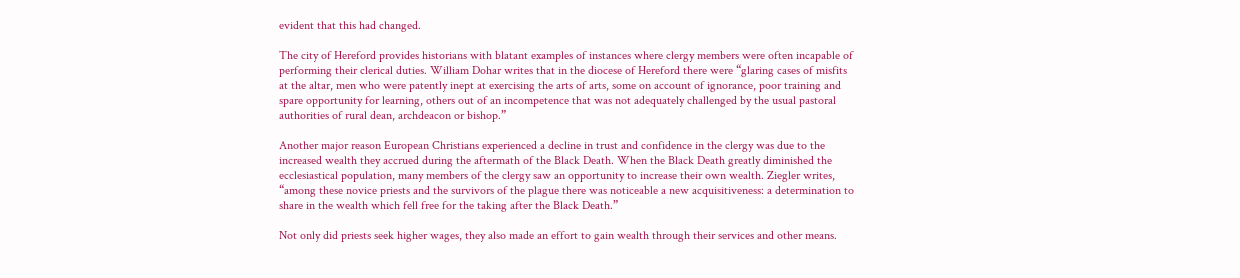evident that this had changed.

The city of Hereford provides historians with blatant examples of instances where clergy members were often incapable of performing their clerical duties. William Dohar writes that in the diocese of Hereford there were “glaring cases of misfits at the altar, men who were patently inept at exercising the arts of arts, some on account of ignorance, poor training and spare opportunity for learning, others out of an incompetence that was not adequately challenged by the usual pastoral authorities of rural dean, archdeacon or bishop.”

Another major reason European Christians experienced a decline in trust and confidence in the clergy was due to the increased wealth they accrued during the aftermath of the Black Death. When the Black Death greatly diminished the ecclesiastical population, many members of the clergy saw an opportunity to increase their own wealth. Ziegler writes, “among these novice priests and the survivors of the plague there was noticeable a new acquisitiveness: a determination to share in the wealth which fell free for the taking after the Black Death.”

Not only did priests seek higher wages, they also made an effort to gain wealth through their services and other means.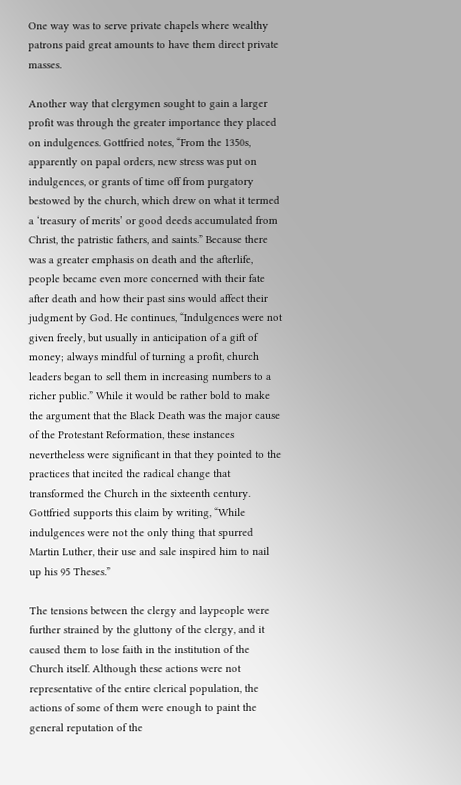One way was to serve private chapels where wealthy patrons paid great amounts to have them direct private masses.

Another way that clergymen sought to gain a larger profit was through the greater importance they placed on indulgences. Gottfried notes, “From the 1350s, apparently on papal orders, new stress was put on indulgences, or grants of time off from purgatory bestowed by the church, which drew on what it termed a ‘treasury of merits’ or good deeds accumulated from Christ, the patristic fathers, and saints.” Because there was a greater emphasis on death and the afterlife, people became even more concerned with their fate after death and how their past sins would affect their judgment by God. He continues, “Indulgences were not given freely, but usually in anticipation of a gift of money; always mindful of turning a profit, church leaders began to sell them in increasing numbers to a richer public.” While it would be rather bold to make the argument that the Black Death was the major cause of the Protestant Reformation, these instances nevertheless were significant in that they pointed to the practices that incited the radical change that transformed the Church in the sixteenth century. Gottfried supports this claim by writing, “While indulgences were not the only thing that spurred Martin Luther, their use and sale inspired him to nail up his 95 Theses.”

The tensions between the clergy and laypeople were further strained by the gluttony of the clergy, and it caused them to lose faith in the institution of the Church itself. Although these actions were not representative of the entire clerical population, the actions of some of them were enough to paint the general reputation of the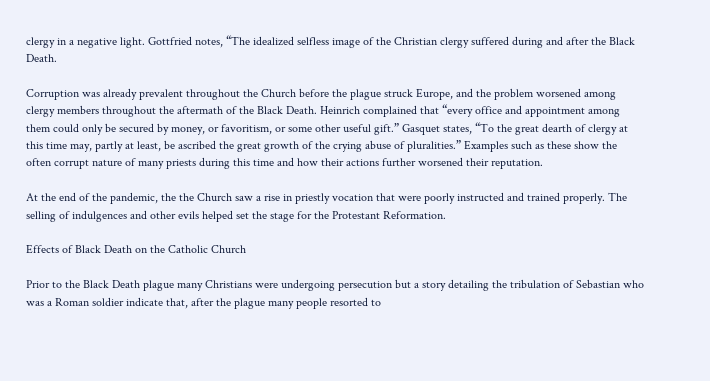clergy in a negative light. Gottfried notes, “The idealized selfless image of the Christian clergy suffered during and after the Black Death.

Corruption was already prevalent throughout the Church before the plague struck Europe, and the problem worsened among clergy members throughout the aftermath of the Black Death. Heinrich complained that “every office and appointment among them could only be secured by money, or favoritism, or some other useful gift.” Gasquet states, “To the great dearth of clergy at this time may, partly at least, be ascribed the great growth of the crying abuse of pluralities.” Examples such as these show the often corrupt nature of many priests during this time and how their actions further worsened their reputation.

At the end of the pandemic, the the Church saw a rise in priestly vocation that were poorly instructed and trained properly. The selling of indulgences and other evils helped set the stage for the Protestant Reformation.

Effects of Black Death on the Catholic Church

Prior to the Black Death plague many Christians were undergoing persecution but a story detailing the tribulation of Sebastian who was a Roman soldier indicate that, after the plague many people resorted to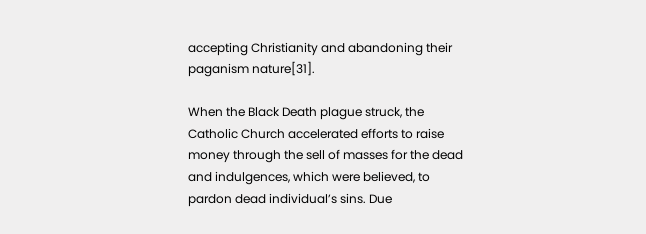accepting Christianity and abandoning their paganism nature[31].

When the Black Death plague struck, the Catholic Church accelerated efforts to raise money through the sell of masses for the dead and indulgences, which were believed, to pardon dead individual’s sins. Due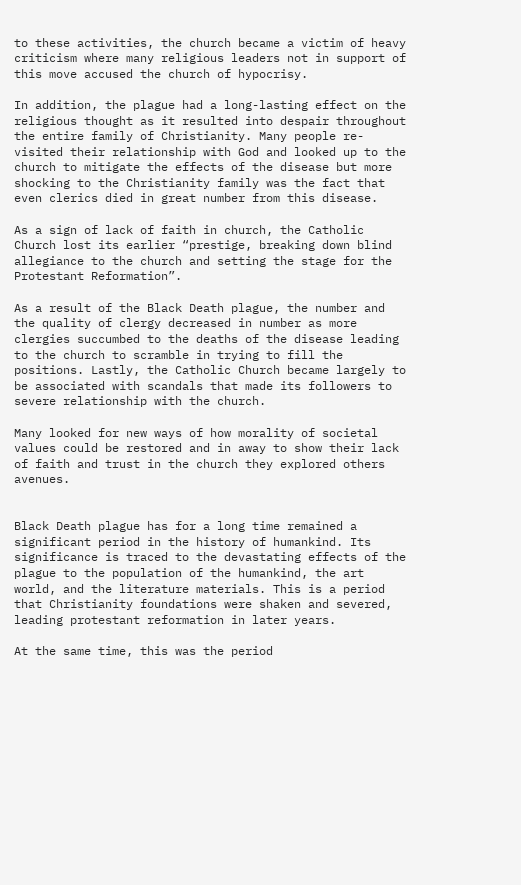to these activities, the church became a victim of heavy criticism where many religious leaders not in support of this move accused the church of hypocrisy.

In addition, the plague had a long-lasting effect on the religious thought as it resulted into despair throughout the entire family of Christianity. Many people re-visited their relationship with God and looked up to the church to mitigate the effects of the disease but more shocking to the Christianity family was the fact that even clerics died in great number from this disease.

As a sign of lack of faith in church, the Catholic Church lost its earlier “prestige, breaking down blind allegiance to the church and setting the stage for the Protestant Reformation”.

As a result of the Black Death plague, the number and the quality of clergy decreased in number as more clergies succumbed to the deaths of the disease leading to the church to scramble in trying to fill the positions. Lastly, the Catholic Church became largely to be associated with scandals that made its followers to severe relationship with the church.

Many looked for new ways of how morality of societal values could be restored and in away to show their lack of faith and trust in the church they explored others avenues.


Black Death plague has for a long time remained a significant period in the history of humankind. Its significance is traced to the devastating effects of the plague to the population of the humankind, the art world, and the literature materials. This is a period that Christianity foundations were shaken and severed, leading protestant reformation in later years.

At the same time, this was the period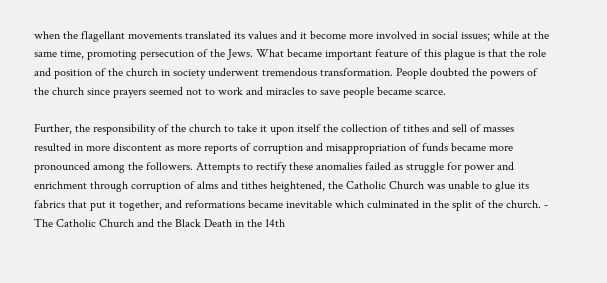when the flagellant movements translated its values and it become more involved in social issues; while at the same time, promoting persecution of the Jews. What became important feature of this plague is that the role and position of the church in society underwent tremendous transformation. People doubted the powers of the church since prayers seemed not to work and miracles to save people became scarce.

Further, the responsibility of the church to take it upon itself the collection of tithes and sell of masses resulted in more discontent as more reports of corruption and misappropriation of funds became more pronounced among the followers. Attempts to rectify these anomalies failed as struggle for power and enrichment through corruption of alms and tithes heightened, the Catholic Church was unable to glue its fabrics that put it together, and reformations became inevitable which culminated in the split of the church. - The Catholic Church and the Black Death in the 14th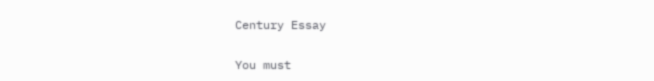Century Essay

You must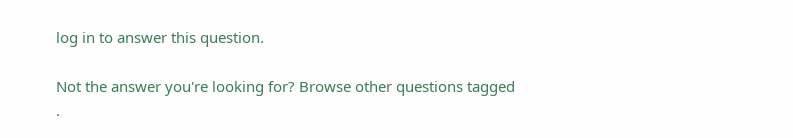log in to answer this question.

Not the answer you're looking for? Browse other questions tagged .